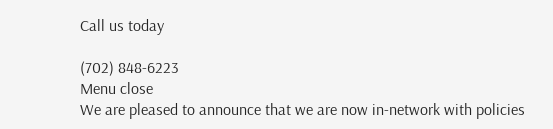Call us today

(702) 848-6223
Menu close
We are pleased to announce that we are now in-network with policies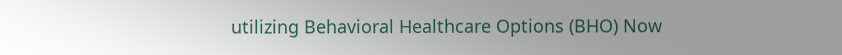utilizing Behavioral Healthcare Options (BHO) Now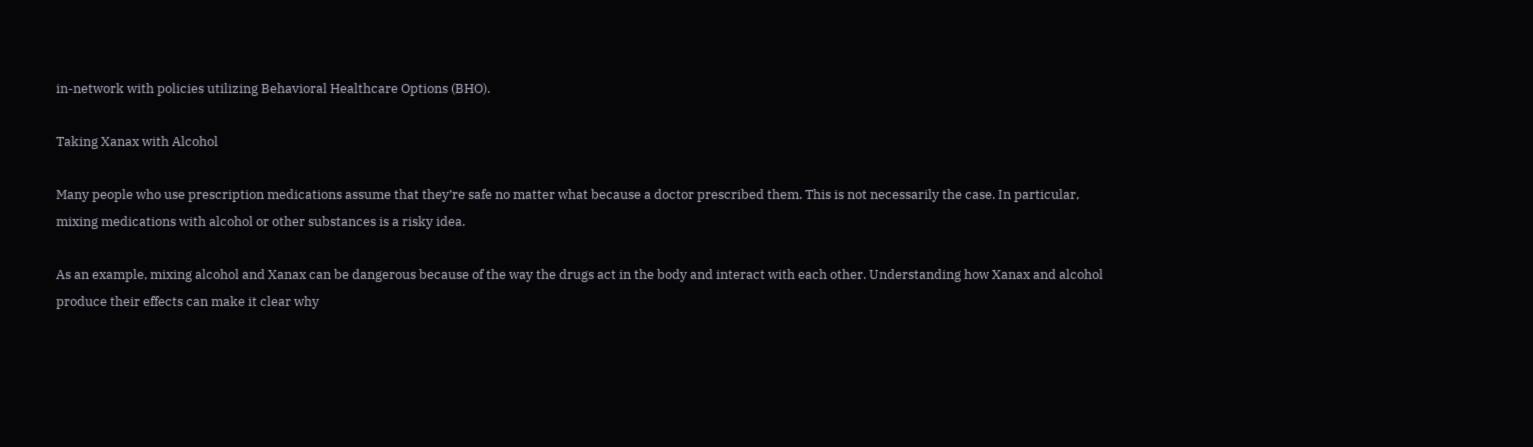in-network with policies utilizing Behavioral Healthcare Options (BHO).

Taking Xanax with Alcohol

Many people who use prescription medications assume that they’re safe no matter what because a doctor prescribed them. This is not necessarily the case. In particular, mixing medications with alcohol or other substances is a risky idea.

As an example, mixing alcohol and Xanax can be dangerous because of the way the drugs act in the body and interact with each other. Understanding how Xanax and alcohol produce their effects can make it clear why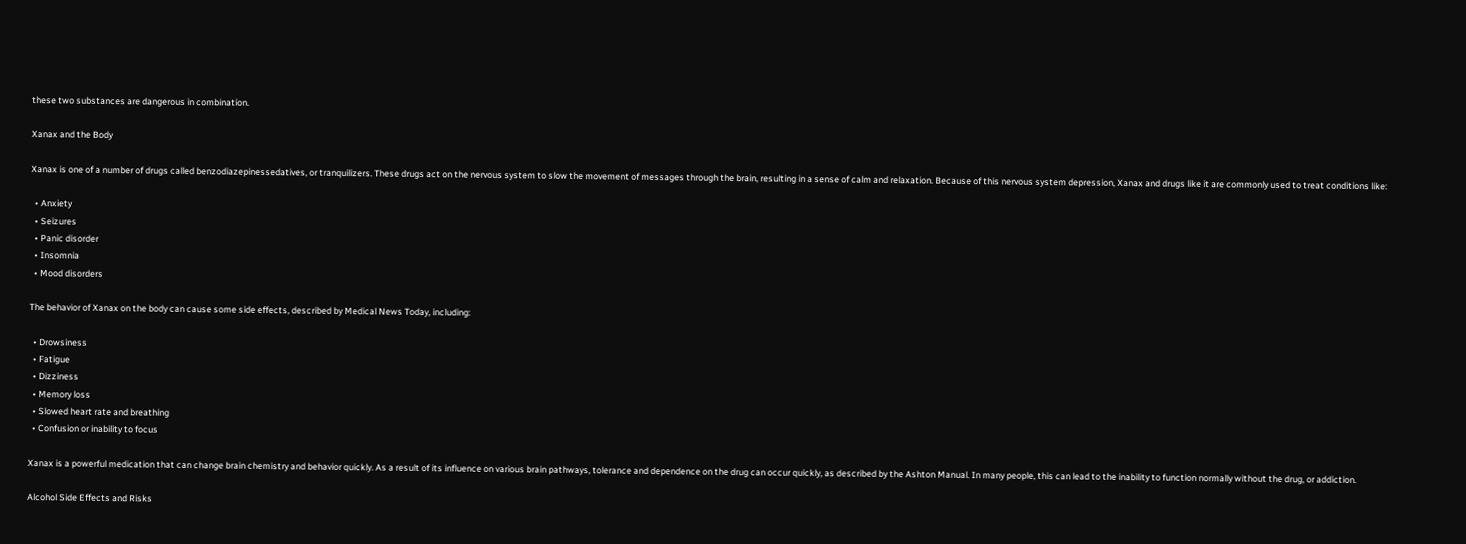these two substances are dangerous in combination.

Xanax and the Body

Xanax is one of a number of drugs called benzodiazepinessedatives, or tranquilizers. These drugs act on the nervous system to slow the movement of messages through the brain, resulting in a sense of calm and relaxation. Because of this nervous system depression, Xanax and drugs like it are commonly used to treat conditions like:

  • Anxiety
  • Seizures
  • Panic disorder
  • Insomnia
  • Mood disorders

The behavior of Xanax on the body can cause some side effects, described by Medical News Today, including:

  • Drowsiness
  • Fatigue
  • Dizziness
  • Memory loss
  • Slowed heart rate and breathing
  • Confusion or inability to focus

Xanax is a powerful medication that can change brain chemistry and behavior quickly. As a result of its influence on various brain pathways, tolerance and dependence on the drug can occur quickly, as described by the Ashton Manual. In many people, this can lead to the inability to function normally without the drug, or addiction.

Alcohol Side Effects and Risks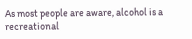As most people are aware, alcohol is a recreational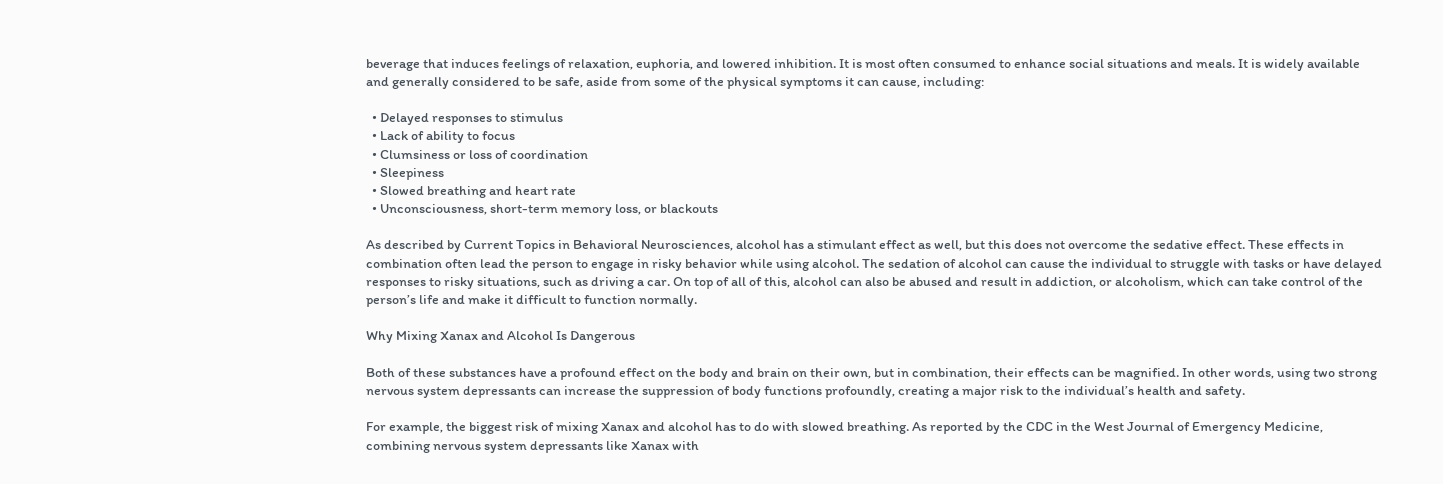beverage that induces feelings of relaxation, euphoria, and lowered inhibition. It is most often consumed to enhance social situations and meals. It is widely available and generally considered to be safe, aside from some of the physical symptoms it can cause, including:

  • Delayed responses to stimulus
  • Lack of ability to focus
  • Clumsiness or loss of coordination
  • Sleepiness
  • Slowed breathing and heart rate
  • Unconsciousness, short-term memory loss, or blackouts

As described by Current Topics in Behavioral Neurosciences, alcohol has a stimulant effect as well, but this does not overcome the sedative effect. These effects in combination often lead the person to engage in risky behavior while using alcohol. The sedation of alcohol can cause the individual to struggle with tasks or have delayed responses to risky situations, such as driving a car. On top of all of this, alcohol can also be abused and result in addiction, or alcoholism, which can take control of the person’s life and make it difficult to function normally.

Why Mixing Xanax and Alcohol Is Dangerous

Both of these substances have a profound effect on the body and brain on their own, but in combination, their effects can be magnified. In other words, using two strong nervous system depressants can increase the suppression of body functions profoundly, creating a major risk to the individual’s health and safety.

For example, the biggest risk of mixing Xanax and alcohol has to do with slowed breathing. As reported by the CDC in the West Journal of Emergency Medicine, combining nervous system depressants like Xanax with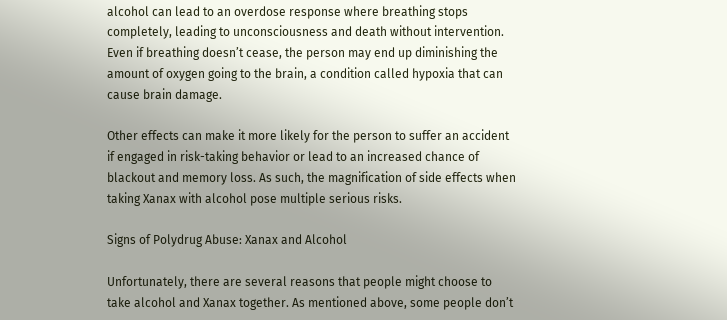alcohol can lead to an overdose response where breathing stops completely, leading to unconsciousness and death without intervention. Even if breathing doesn’t cease, the person may end up diminishing the amount of oxygen going to the brain, a condition called hypoxia that can cause brain damage.

Other effects can make it more likely for the person to suffer an accident if engaged in risk-taking behavior or lead to an increased chance of blackout and memory loss. As such, the magnification of side effects when taking Xanax with alcohol pose multiple serious risks.

Signs of Polydrug Abuse: Xanax and Alcohol

Unfortunately, there are several reasons that people might choose to take alcohol and Xanax together. As mentioned above, some people don’t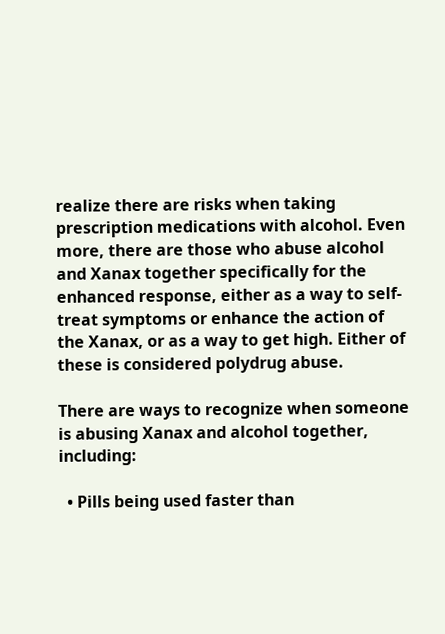realize there are risks when taking prescription medications with alcohol. Even more, there are those who abuse alcohol and Xanax together specifically for the enhanced response, either as a way to self-treat symptoms or enhance the action of the Xanax, or as a way to get high. Either of these is considered polydrug abuse.

There are ways to recognize when someone is abusing Xanax and alcohol together, including:

  • Pills being used faster than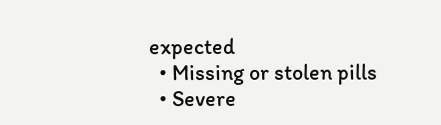expected
  • Missing or stolen pills
  • Severe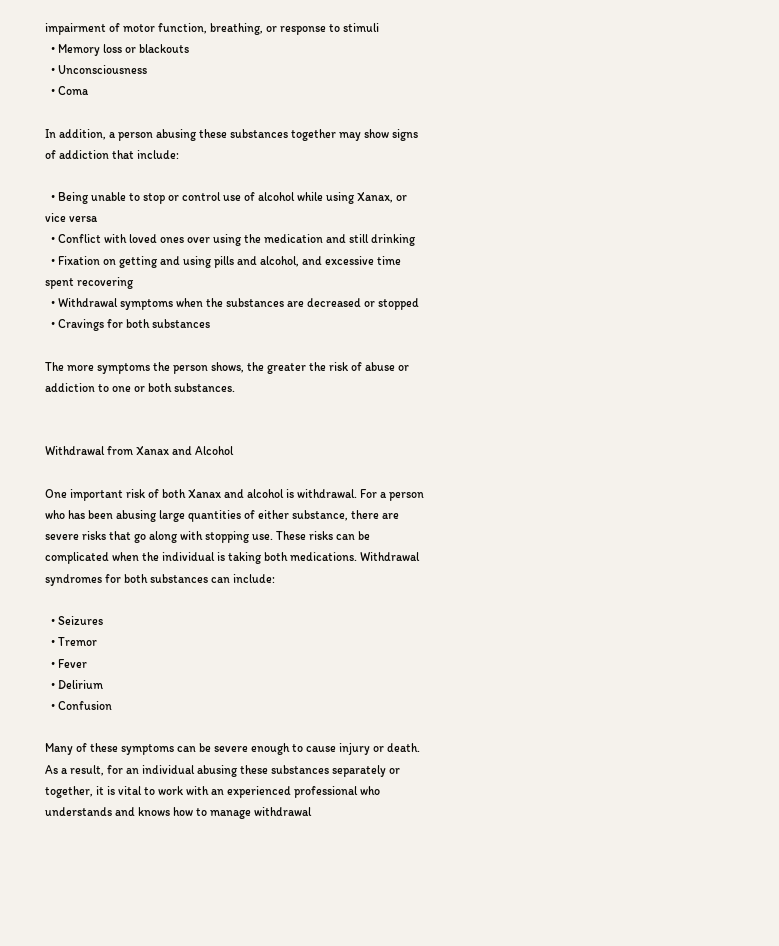impairment of motor function, breathing, or response to stimuli
  • Memory loss or blackouts
  • Unconsciousness
  • Coma

In addition, a person abusing these substances together may show signs of addiction that include:

  • Being unable to stop or control use of alcohol while using Xanax, or vice versa
  • Conflict with loved ones over using the medication and still drinking
  • Fixation on getting and using pills and alcohol, and excessive time spent recovering
  • Withdrawal symptoms when the substances are decreased or stopped
  • Cravings for both substances

The more symptoms the person shows, the greater the risk of abuse or addiction to one or both substances.


Withdrawal from Xanax and Alcohol

One important risk of both Xanax and alcohol is withdrawal. For a person who has been abusing large quantities of either substance, there are severe risks that go along with stopping use. These risks can be complicated when the individual is taking both medications. Withdrawal syndromes for both substances can include:

  • Seizures
  • Tremor
  • Fever
  • Delirium
  • Confusion

Many of these symptoms can be severe enough to cause injury or death. As a result, for an individual abusing these substances separately or together, it is vital to work with an experienced professional who understands and knows how to manage withdrawal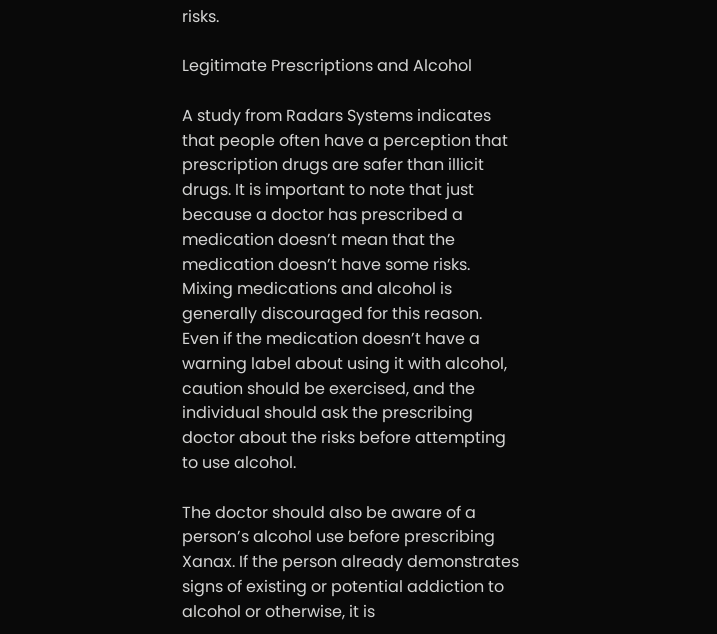risks.

Legitimate Prescriptions and Alcohol

A study from Radars Systems indicates that people often have a perception that prescription drugs are safer than illicit drugs. It is important to note that just because a doctor has prescribed a medication doesn’t mean that the medication doesn’t have some risks. Mixing medications and alcohol is generally discouraged for this reason. Even if the medication doesn’t have a warning label about using it with alcohol, caution should be exercised, and the individual should ask the prescribing doctor about the risks before attempting to use alcohol.

The doctor should also be aware of a person’s alcohol use before prescribing Xanax. If the person already demonstrates signs of existing or potential addiction to alcohol or otherwise, it is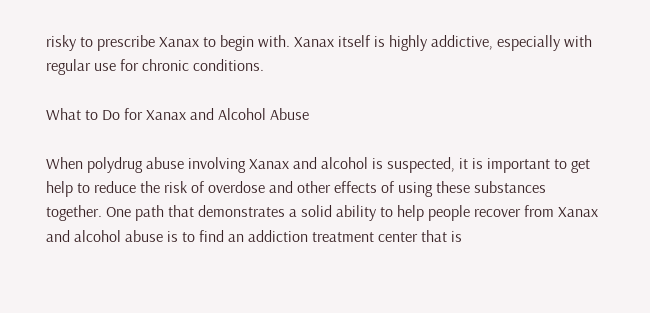risky to prescribe Xanax to begin with. Xanax itself is highly addictive, especially with regular use for chronic conditions.

What to Do for Xanax and Alcohol Abuse

When polydrug abuse involving Xanax and alcohol is suspected, it is important to get help to reduce the risk of overdose and other effects of using these substances together. One path that demonstrates a solid ability to help people recover from Xanax and alcohol abuse is to find an addiction treatment center that is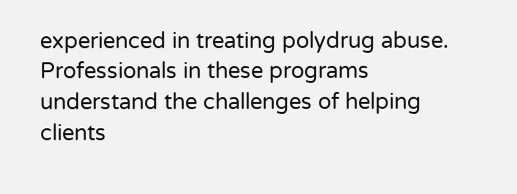experienced in treating polydrug abuse. Professionals in these programs understand the challenges of helping clients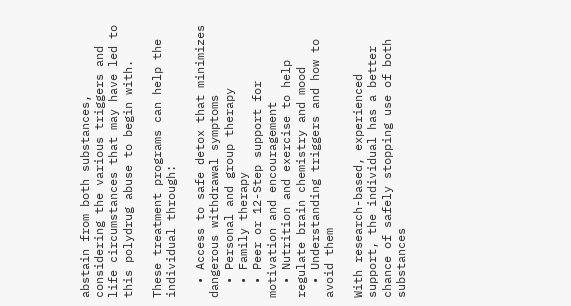abstain from both substances, considering the various triggers and life circumstances that may have led to this polydrug abuse to begin with.

These treatment programs can help the individual through:

  • Access to safe detox that minimizes dangerous withdrawal symptoms
  • Personal and group therapy
  • Family therapy
  • Peer or 12-Step support for motivation and encouragement
  • Nutrition and exercise to help regulate brain chemistry and mood
  • Understanding triggers and how to avoid them

With research-based, experienced support, the individual has a better chance of safely stopping use of both substances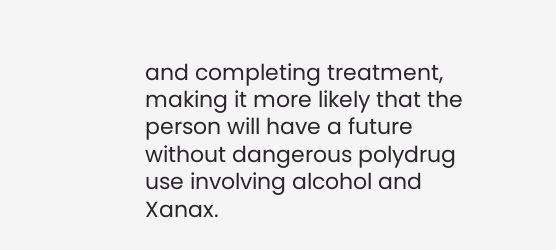and completing treatment, making it more likely that the person will have a future without dangerous polydrug use involving alcohol and Xanax.